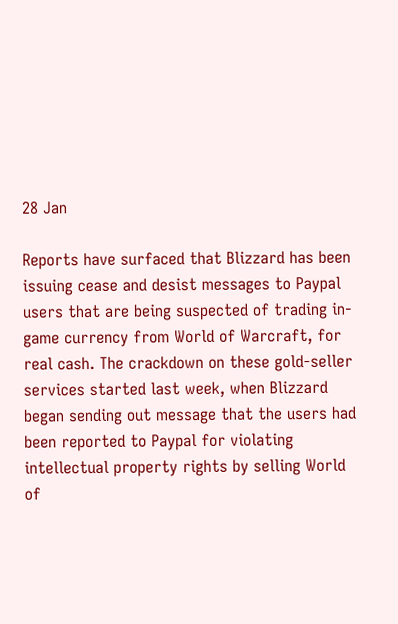28 Jan

Reports have surfaced that Blizzard has been issuing cease and desist messages to Paypal users that are being suspected of trading in-game currency from World of Warcraft, for real cash. The crackdown on these gold-seller services started last week, when Blizzard began sending out message that the users had been reported to Paypal for violating intellectual property rights by selling World of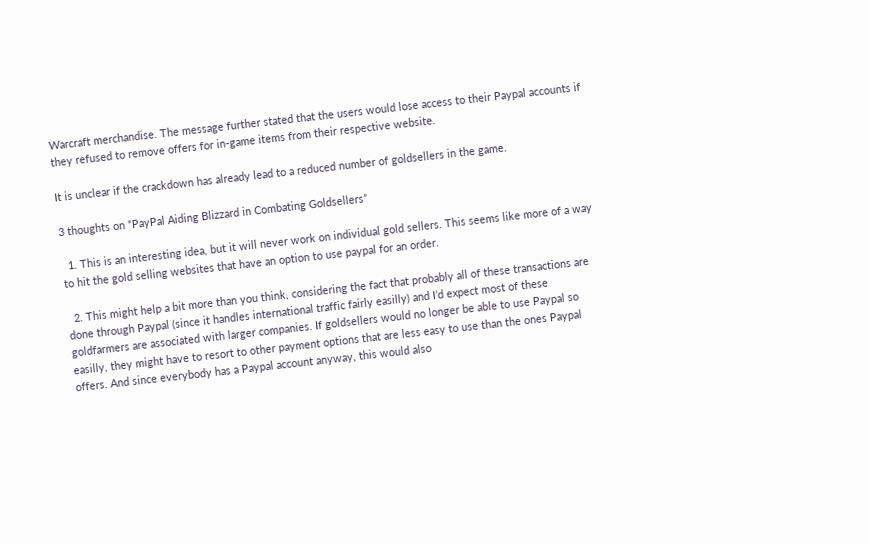Warcraft merchandise. The message further stated that the users would lose access to their Paypal accounts if they refused to remove offers for in-game items from their respective website.

It is unclear if the crackdown has already lead to a reduced number of goldsellers in the game.

3 thoughts on “PayPal Aiding Blizzard in Combating Goldsellers”

  1. This is an interesting idea, but it will never work on individual gold sellers. This seems like more of a way to hit the gold selling websites that have an option to use paypal for an order.

  2. This might help a bit more than you think, considering the fact that probably all of these transactions are done through Paypal (since it handles international traffic fairly easilly) and I’d expect most of these goldfarmers are associated with larger companies. If goldsellers would no longer be able to use Paypal so easilly, they might have to resort to other payment options that are less easy to use than the ones Paypal offers. And since everybody has a Paypal account anyway, this would also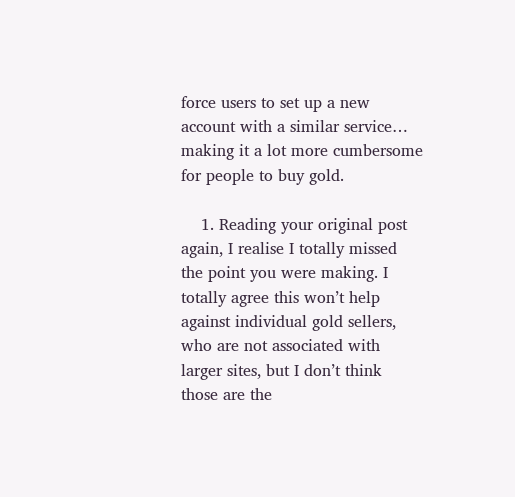force users to set up a new account with a similar service… making it a lot more cumbersome for people to buy gold.

    1. Reading your original post again, I realise I totally missed the point you were making. I totally agree this won’t help against individual gold sellers, who are not associated with larger sites, but I don’t think those are the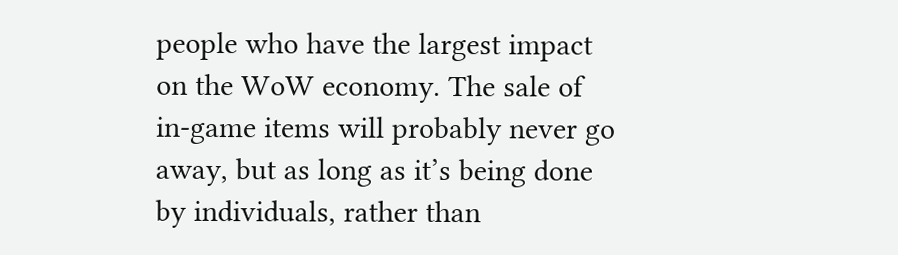people who have the largest impact on the WoW economy. The sale of in-game items will probably never go away, but as long as it’s being done by individuals, rather than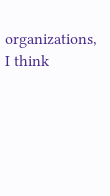organizations, I think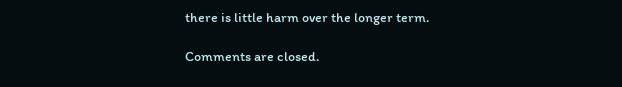there is little harm over the longer term.

Comments are closed.